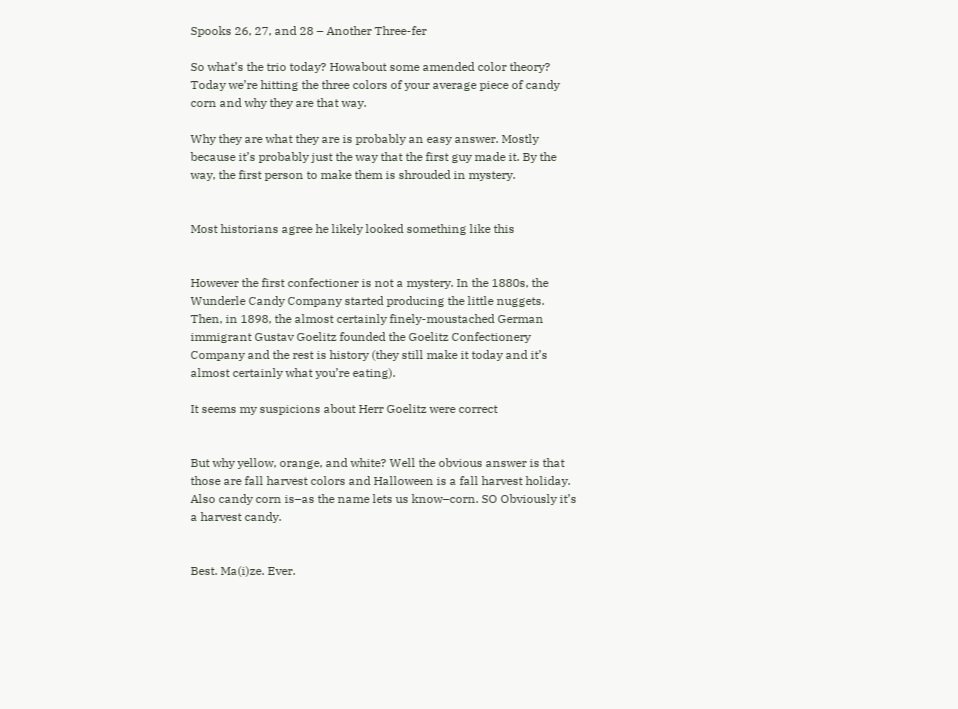Spooks 26, 27, and 28 – Another Three-fer

So what’s the trio today? Howabout some amended color theory? Today we’re hitting the three colors of your average piece of candy corn and why they are that way.

Why they are what they are is probably an easy answer. Mostly because it’s probably just the way that the first guy made it. By the way, the first person to make them is shrouded in mystery.


Most historians agree he likely looked something like this


However the first confectioner is not a mystery. In the 1880s, the Wunderle Candy Company started producing the little nuggets. Then, in 1898, the almost certainly finely-moustached German immigrant Gustav Goelitz founded the Goelitz Confectionery Company and the rest is history (they still make it today and it’s almost certainly what you’re eating).

It seems my suspicions about Herr Goelitz were correct


But why yellow, orange, and white? Well the obvious answer is that those are fall harvest colors and Halloween is a fall harvest holiday. Also candy corn is–as the name lets us know–corn. SO Obviously it’s a harvest candy.


Best. Ma(i)ze. Ever.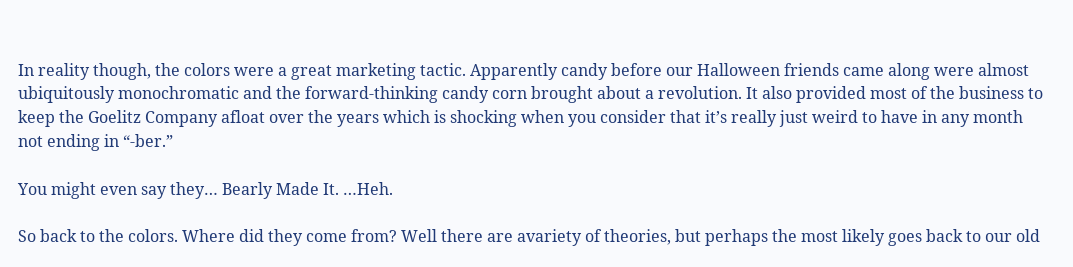In reality though, the colors were a great marketing tactic. Apparently candy before our Halloween friends came along were almost ubiquitously monochromatic and the forward-thinking candy corn brought about a revolution. It also provided most of the business to keep the Goelitz Company afloat over the years which is shocking when you consider that it’s really just weird to have in any month not ending in “-ber.”

You might even say they… Bearly Made It. …Heh.

So back to the colors. Where did they come from? Well there are avariety of theories, but perhaps the most likely goes back to our old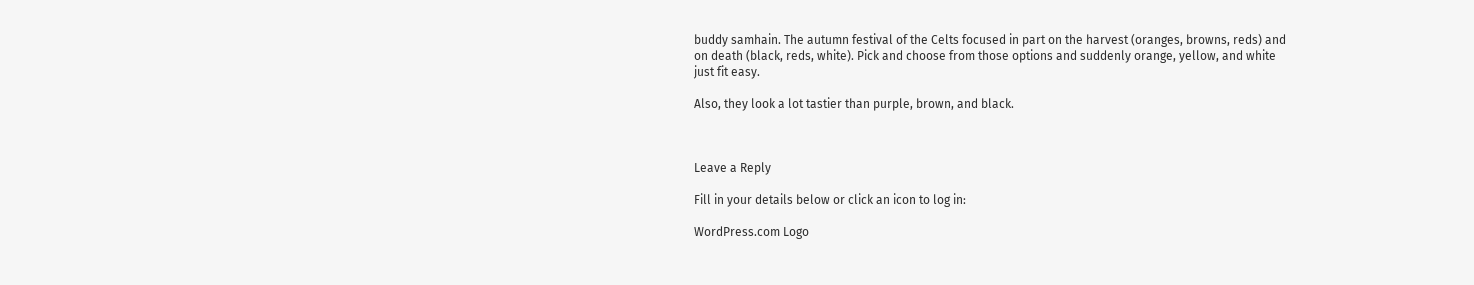buddy samhain. The autumn festival of the Celts focused in part on the harvest (oranges, browns, reds) and on death (black, reds, white). Pick and choose from those options and suddenly orange, yellow, and white just fit easy.

Also, they look a lot tastier than purple, brown, and black.



Leave a Reply

Fill in your details below or click an icon to log in:

WordPress.com Logo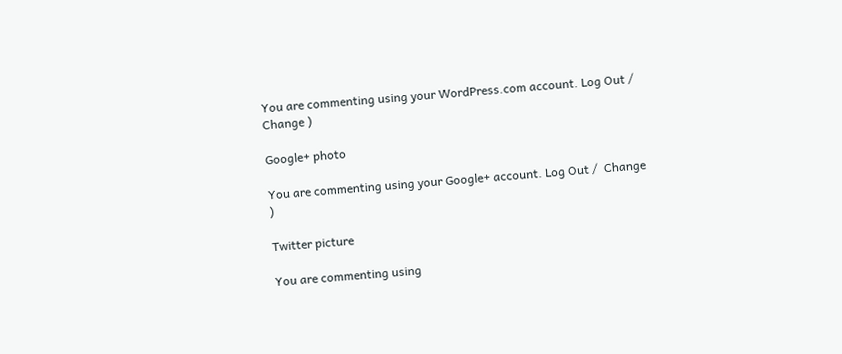You are commenting using your WordPress.com account. Log Out /  Change )

Google+ photo

You are commenting using your Google+ account. Log Out /  Change )

Twitter picture

You are commenting using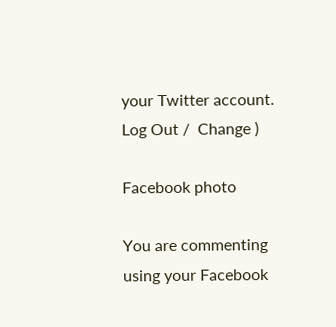your Twitter account. Log Out /  Change )

Facebook photo

You are commenting using your Facebook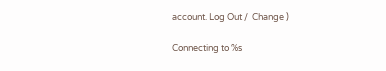account. Log Out /  Change )

Connecting to %s